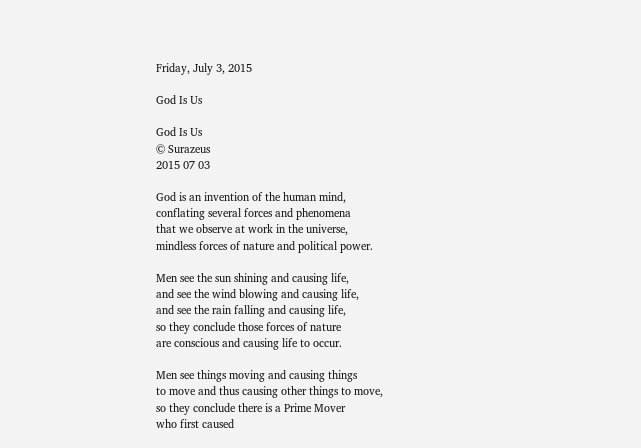Friday, July 3, 2015

God Is Us

God Is Us
© Surazeus
2015 07 03

God is an invention of the human mind,
conflating several forces and phenomena
that we observe at work in the universe,
mindless forces of nature and political power.

Men see the sun shining and causing life,
and see the wind blowing and causing life,
and see the rain falling and causing life,
so they conclude those forces of nature
are conscious and causing life to occur.

Men see things moving and causing things
to move and thus causing other things to move,
so they conclude there is a Prime Mover
who first caused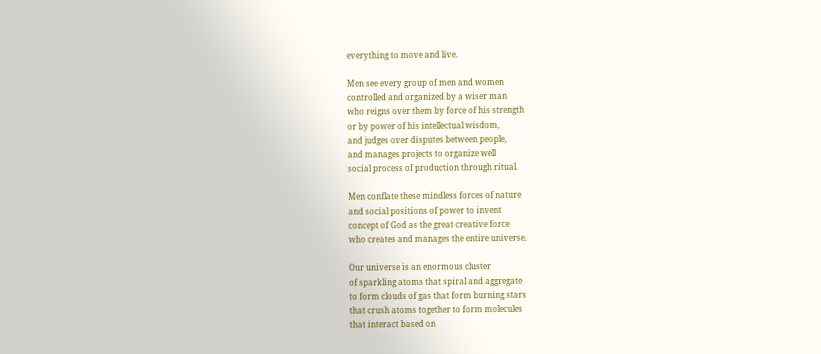everything to move and live.

Men see every group of men and women
controlled and organized by a wiser man
who reigns over them by force of his strength
or by power of his intellectual wisdom,
and judges over disputes between people,
and manages projects to organize well
social process of production through ritual.

Men conflate these mindless forces of nature
and social positions of power to invent
concept of God as the great creative force
who creates and manages the entire universe.

Our universe is an enormous cluster
of sparkling atoms that spiral and aggregate
to form clouds of gas that form burning stars
that crush atoms together to form molecules
that interact based on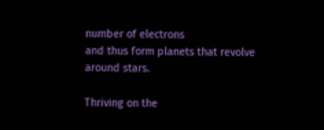number of electrons
and thus form planets that revolve around stars.

Thriving on the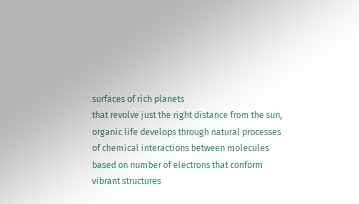surfaces of rich planets
that revolve just the right distance from the sun,
organic life develops through natural processes
of chemical interactions between molecules
based on number of electrons that conform
vibrant structures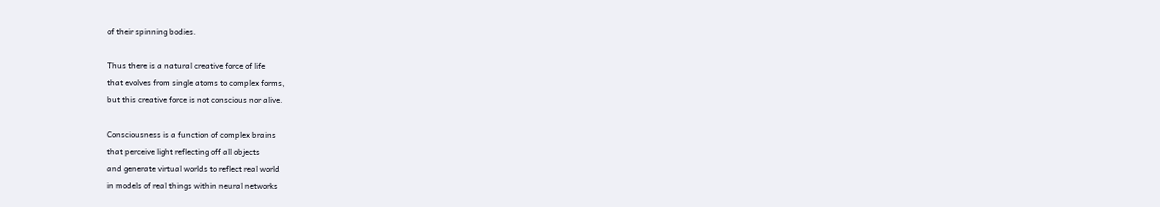of their spinning bodies.

Thus there is a natural creative force of life
that evolves from single atoms to complex forms,
but this creative force is not conscious nor alive.

Consciousness is a function of complex brains
that perceive light reflecting off all objects
and generate virtual worlds to reflect real world
in models of real things within neural networks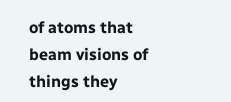of atoms that beam visions of things they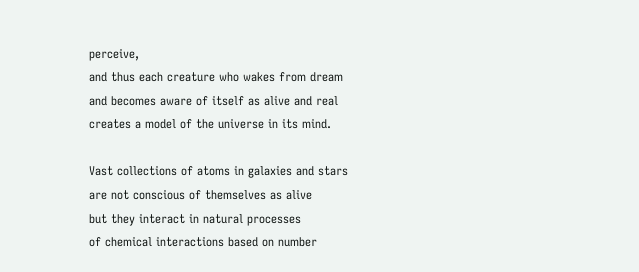perceive,
and thus each creature who wakes from dream
and becomes aware of itself as alive and real
creates a model of the universe in its mind.

Vast collections of atoms in galaxies and stars
are not conscious of themselves as alive
but they interact in natural processes
of chemical interactions based on number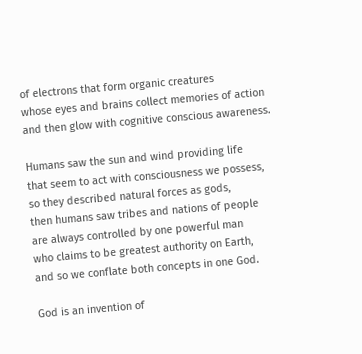of electrons that form organic creatures
whose eyes and brains collect memories of action
and then glow with cognitive conscious awareness.

Humans saw the sun and wind providing life
that seem to act with consciousness we possess,
so they described natural forces as gods,
then humans saw tribes and nations of people
are always controlled by one powerful man
who claims to be greatest authority on Earth,
and so we conflate both concepts in one God.

God is an invention of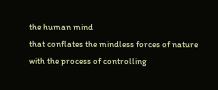the human mind
that conflates the mindless forces of nature
with the process of controlling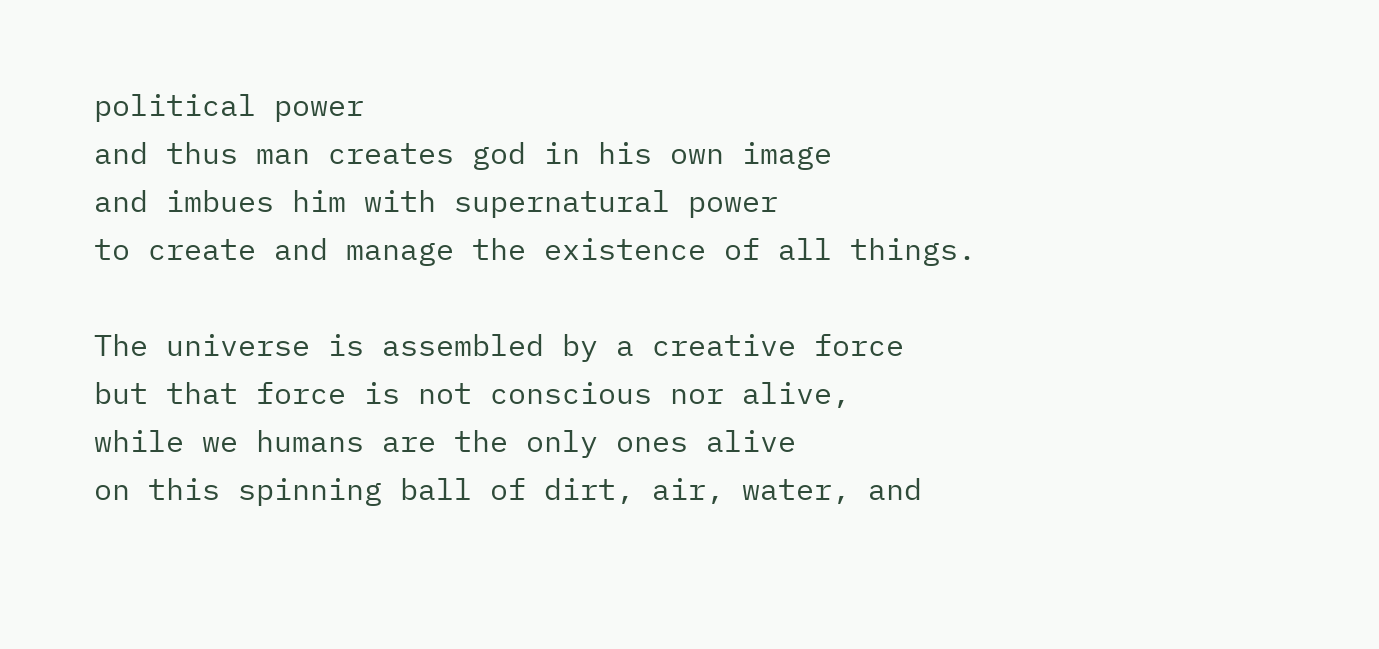political power
and thus man creates god in his own image
and imbues him with supernatural power
to create and manage the existence of all things.

The universe is assembled by a creative force
but that force is not conscious nor alive,
while we humans are the only ones alive
on this spinning ball of dirt, air, water, and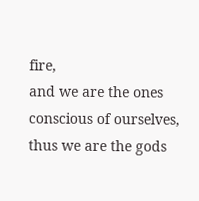fire,
and we are the ones conscious of ourselves,
thus we are the gods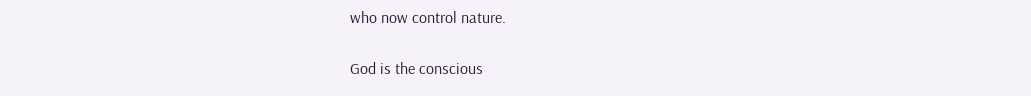who now control nature.

God is the conscious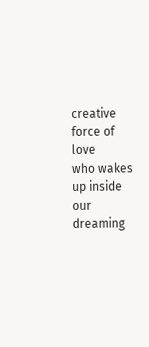creative force of love
who wakes up inside our dreaming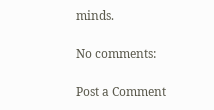minds.

No comments:

Post a Comment